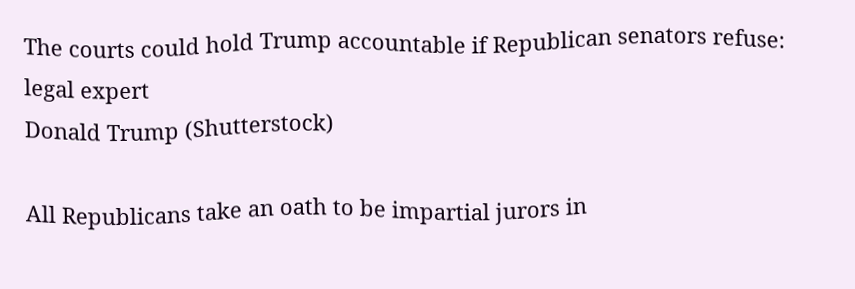The courts could hold Trump accountable if Republican senators refuse: legal expert
Donald Trump (Shutterstock)

All Republicans take an oath to be impartial jurors in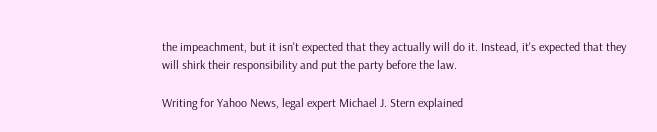the impeachment, but it isn't expected that they actually will do it. Instead, it's expected that they will shirk their responsibility and put the party before the law.

Writing for Yahoo News, legal expert Michael J. Stern explained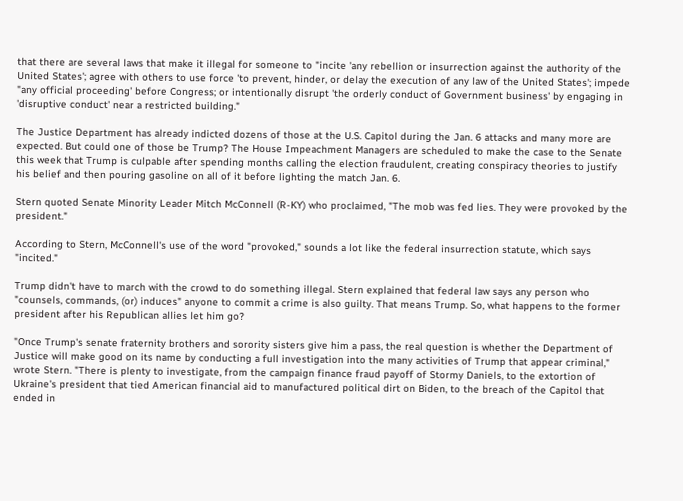that there are several laws that make it illegal for someone to "incite 'any rebellion or insurrection against the authority of the United States'; agree with others to use force 'to prevent, hinder, or delay the execution of any law of the United States'; impede "any official proceeding' before Congress; or intentionally disrupt 'the orderly conduct of Government business' by engaging in 'disruptive conduct' near a restricted building."

The Justice Department has already indicted dozens of those at the U.S. Capitol during the Jan. 6 attacks and many more are expected. But could one of those be Trump? The House Impeachment Managers are scheduled to make the case to the Senate this week that Trump is culpable after spending months calling the election fraudulent, creating conspiracy theories to justify his belief and then pouring gasoline on all of it before lighting the match Jan. 6.

Stern quoted Senate Minority Leader Mitch McConnell (R-KY) who proclaimed, "The mob was fed lies. They were provoked by the president."

According to Stern, McConnell's use of the word "provoked," sounds a lot like the federal insurrection statute, which says "incited."

Trump didn't have to march with the crowd to do something illegal. Stern explained that federal law says any person who "counsels, commands, (or) induces" anyone to commit a crime is also guilty. That means Trump. So, what happens to the former president after his Republican allies let him go?

"Once Trump's senate fraternity brothers and sorority sisters give him a pass, the real question is whether the Department of Justice will make good on its name by conducting a full investigation into the many activities of Trump that appear criminal," wrote Stern. "There is plenty to investigate, from the campaign finance fraud payoff of Stormy Daniels, to the extortion of Ukraine's president that tied American financial aid to manufactured political dirt on Biden, to the breach of the Capitol that ended in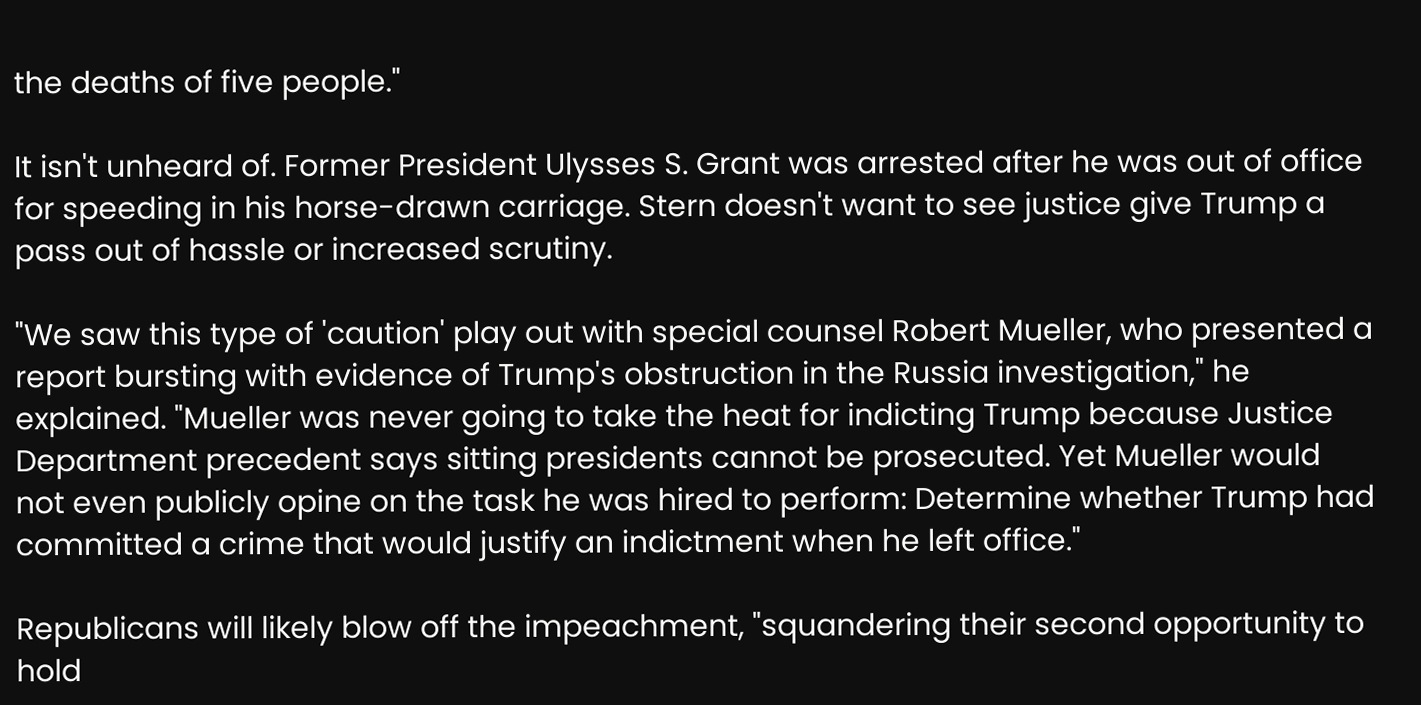the deaths of five people."

It isn't unheard of. Former President Ulysses S. Grant was arrested after he was out of office for speeding in his horse-drawn carriage. Stern doesn't want to see justice give Trump a pass out of hassle or increased scrutiny.

"We saw this type of 'caution' play out with special counsel Robert Mueller, who presented a report bursting with evidence of Trump's obstruction in the Russia investigation," he explained. "Mueller was never going to take the heat for indicting Trump because Justice Department precedent says sitting presidents cannot be prosecuted. Yet Mueller would not even publicly opine on the task he was hired to perform: Determine whether Trump had committed a crime that would justify an indictment when he left office."

Republicans will likely blow off the impeachment, "squandering their second opportunity to hold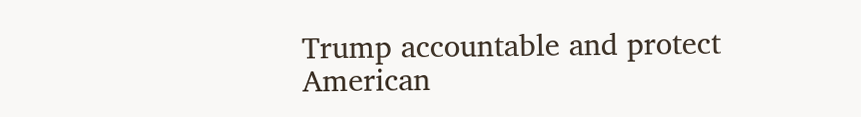Trump accountable and protect American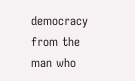democracy from the man who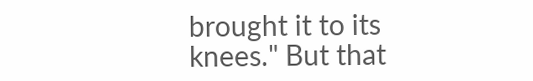brought it to its knees." But that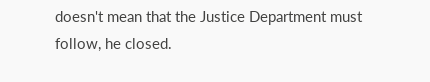doesn't mean that the Justice Department must follow, he closed.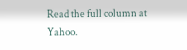Read the full column at Yahoo.